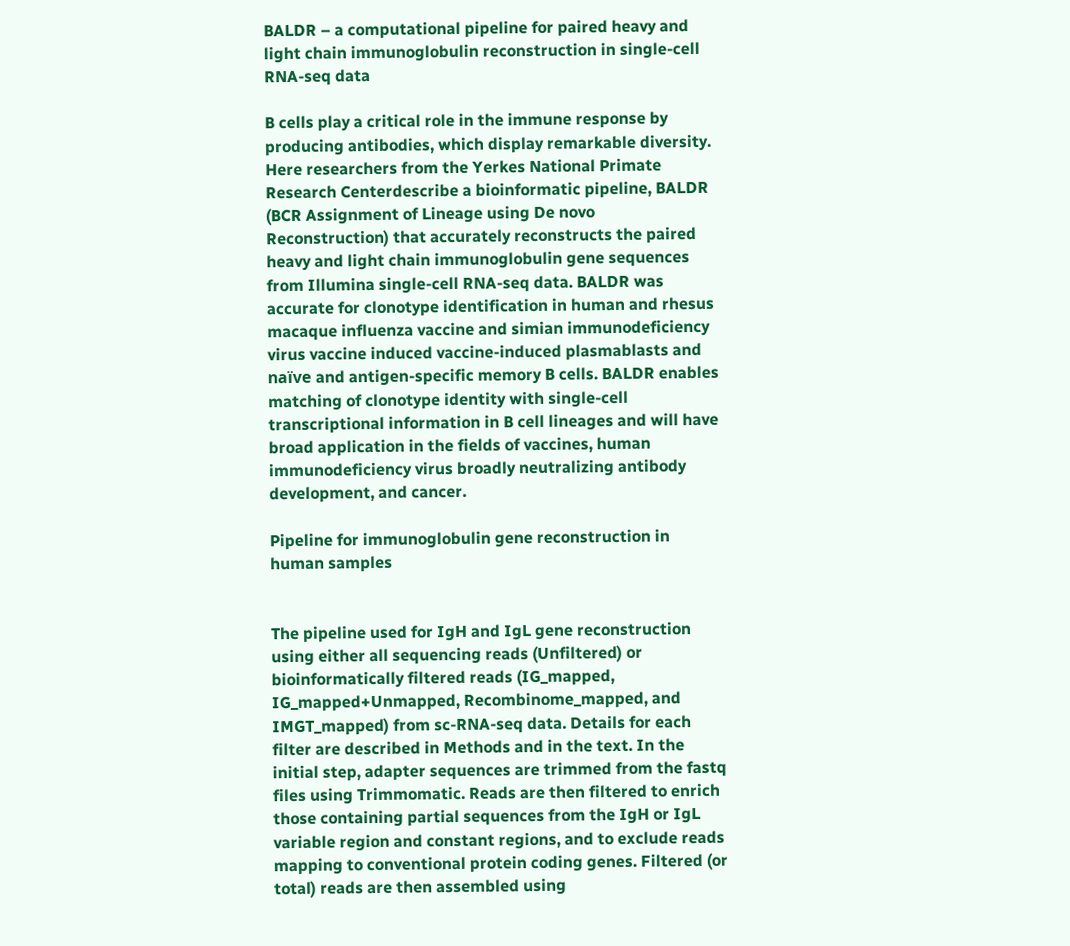BALDR – a computational pipeline for paired heavy and light chain immunoglobulin reconstruction in single-cell RNA-seq data

B cells play a critical role in the immune response by producing antibodies, which display remarkable diversity. Here researchers from the Yerkes National Primate Research Centerdescribe a bioinformatic pipeline, BALDR (BCR Assignment of Lineage using De novo Reconstruction) that accurately reconstructs the paired heavy and light chain immunoglobulin gene sequences from Illumina single-cell RNA-seq data. BALDR was accurate for clonotype identification in human and rhesus macaque influenza vaccine and simian immunodeficiency virus vaccine induced vaccine-induced plasmablasts and naïve and antigen-specific memory B cells. BALDR enables matching of clonotype identity with single-cell transcriptional information in B cell lineages and will have broad application in the fields of vaccines, human immunodeficiency virus broadly neutralizing antibody development, and cancer.

Pipeline for immunoglobulin gene reconstruction in human samples


The pipeline used for IgH and IgL gene reconstruction using either all sequencing reads (Unfiltered) or bioinformatically filtered reads (IG_mapped, IG_mapped+Unmapped, Recombinome_mapped, and IMGT_mapped) from sc-RNA-seq data. Details for each filter are described in Methods and in the text. In the initial step, adapter sequences are trimmed from the fastq files using Trimmomatic. Reads are then filtered to enrich those containing partial sequences from the IgH or IgL variable region and constant regions, and to exclude reads mapping to conventional protein coding genes. Filtered (or total) reads are then assembled using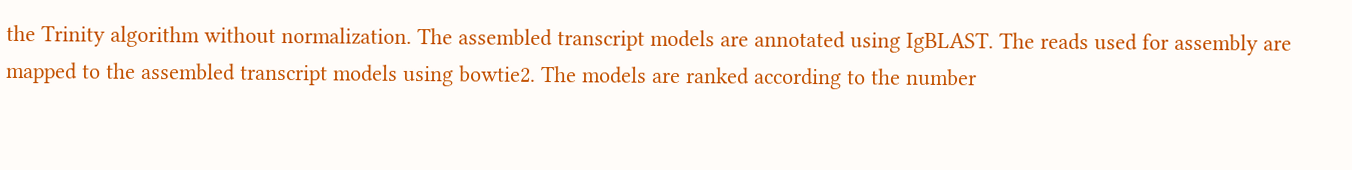the Trinity algorithm without normalization. The assembled transcript models are annotated using IgBLAST. The reads used for assembly are mapped to the assembled transcript models using bowtie2. The models are ranked according to the number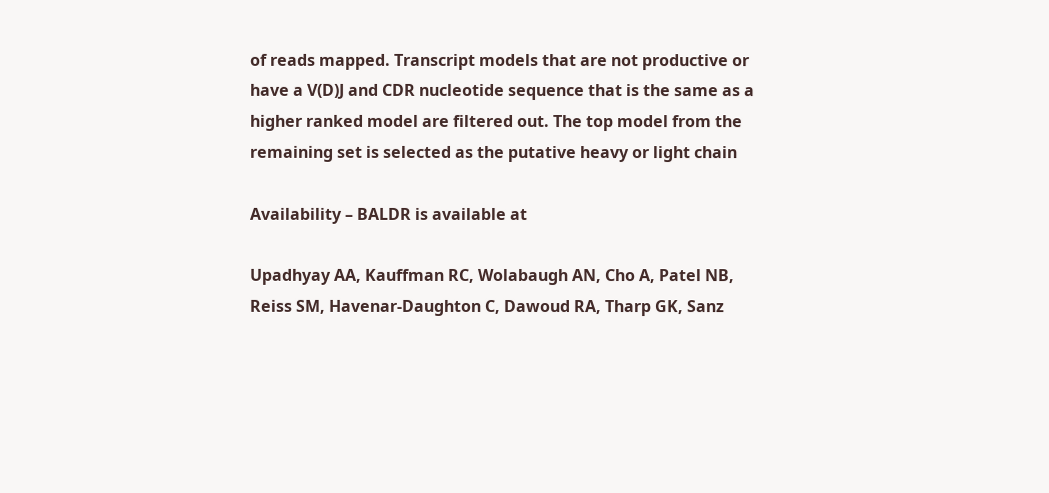of reads mapped. Transcript models that are not productive or have a V(D)J and CDR nucleotide sequence that is the same as a higher ranked model are filtered out. The top model from the remaining set is selected as the putative heavy or light chain

Availability – BALDR is available at

Upadhyay AA, Kauffman RC, Wolabaugh AN, Cho A, Patel NB, Reiss SM, Havenar-Daughton C, Dawoud RA, Tharp GK, Sanz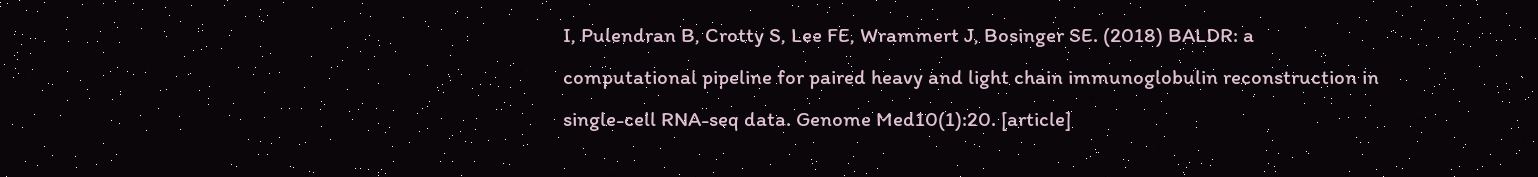I, Pulendran B, Crotty S, Lee FE, Wrammert J, Bosinger SE. (2018) BALDR: a computational pipeline for paired heavy and light chain immunoglobulin reconstruction in single-cell RNA-seq data. Genome Med10(1):20. [article]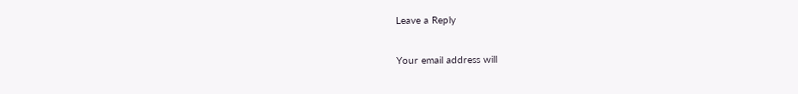Leave a Reply

Your email address will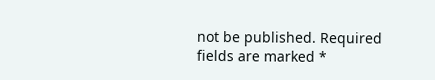not be published. Required fields are marked *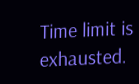Time limit is exhausted.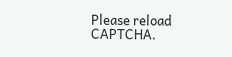Please reload CAPTCHA.